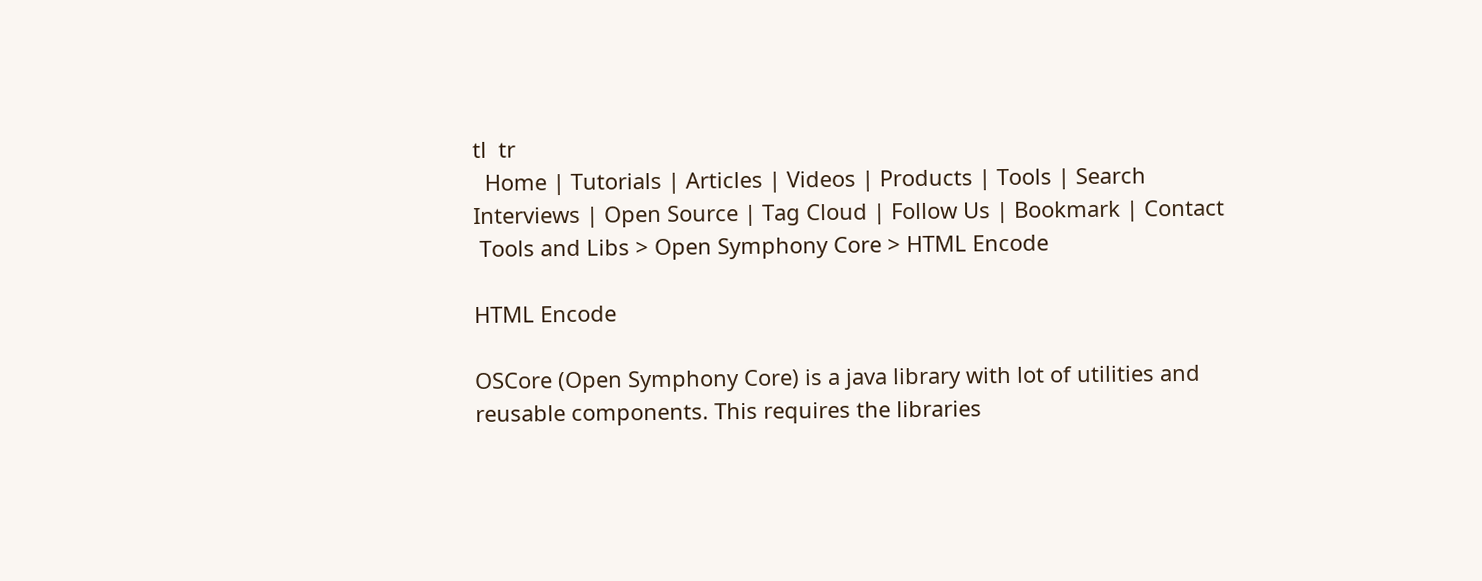tl  tr
  Home | Tutorials | Articles | Videos | Products | Tools | Search
Interviews | Open Source | Tag Cloud | Follow Us | Bookmark | Contact
 Tools and Libs > Open Symphony Core > HTML Encode

HTML Encode

OSCore (Open Symphony Core) is a java library with lot of utilities and reusable components. This requires the libraries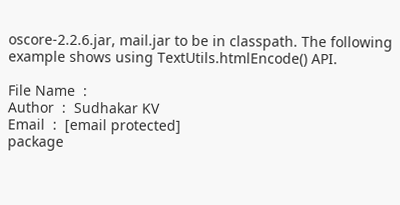oscore-2.2.6.jar, mail.jar to be in classpath. The following example shows using TextUtils.htmlEncode() API.

File Name  :
Author  :  Sudhakar KV
Email  :  [email protected]
package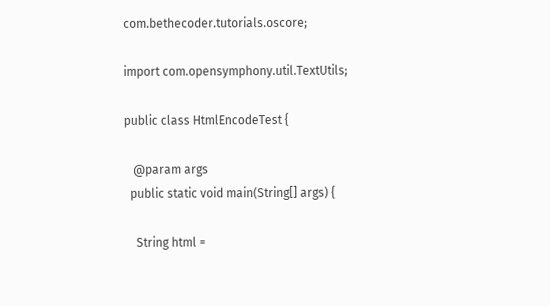com.bethecoder.tutorials.oscore;

import com.opensymphony.util.TextUtils;

public class HtmlEncodeTest {

   @param args
  public static void main(String[] args) {

    String html =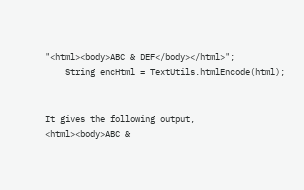"<html><body>ABC & DEF</body></html>";
    String encHtml = TextUtils.htmlEncode(html);


It gives the following output,
<html><body>ABC &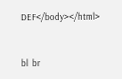DEF</body></html>


bl  br